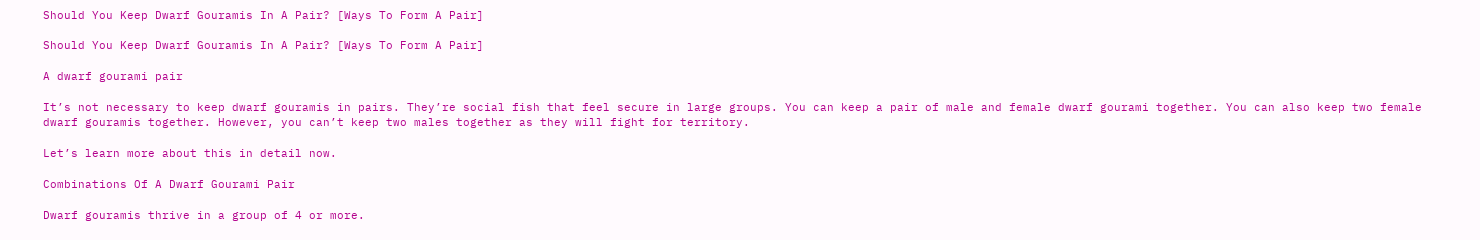Should You Keep Dwarf Gouramis In A Pair? [Ways To Form A Pair]

Should You Keep Dwarf Gouramis In A Pair? [Ways To Form A Pair]

A dwarf gourami pair

It’s not necessary to keep dwarf gouramis in pairs. They’re social fish that feel secure in large groups. You can keep a pair of male and female dwarf gourami together. You can also keep two female dwarf gouramis together. However, you can’t keep two males together as they will fight for territory.

Let’s learn more about this in detail now.

Combinations Of A Dwarf Gourami Pair

Dwarf gouramis thrive in a group of 4 or more.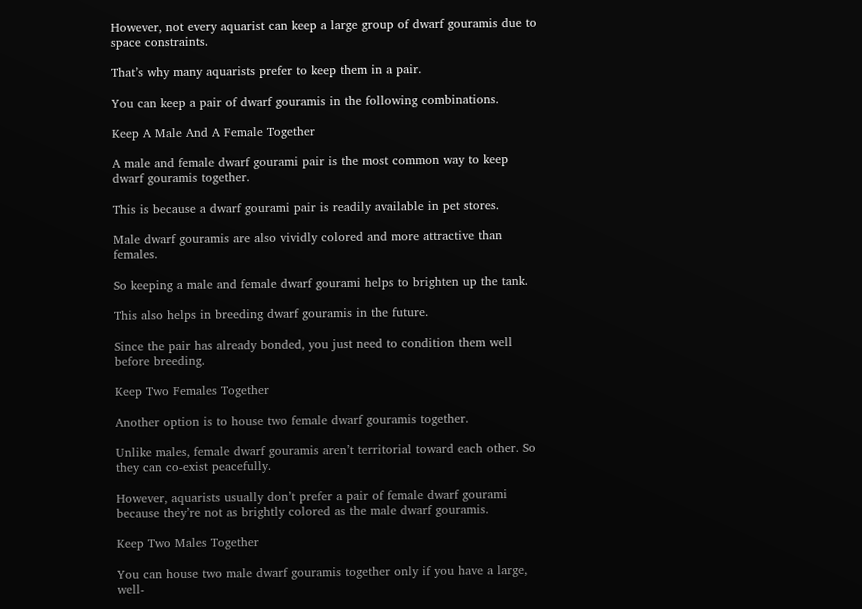However, not every aquarist can keep a large group of dwarf gouramis due to space constraints.

That’s why many aquarists prefer to keep them in a pair.

You can keep a pair of dwarf gouramis in the following combinations.

Keep A Male And A Female Together

A male and female dwarf gourami pair is the most common way to keep dwarf gouramis together.

This is because a dwarf gourami pair is readily available in pet stores.

Male dwarf gouramis are also vividly colored and more attractive than females.

So keeping a male and female dwarf gourami helps to brighten up the tank.

This also helps in breeding dwarf gouramis in the future.

Since the pair has already bonded, you just need to condition them well before breeding.

Keep Two Females Together

Another option is to house two female dwarf gouramis together.

Unlike males, female dwarf gouramis aren’t territorial toward each other. So they can co-exist peacefully.

However, aquarists usually don’t prefer a pair of female dwarf gourami because they’re not as brightly colored as the male dwarf gouramis.

Keep Two Males Together

You can house two male dwarf gouramis together only if you have a large, well-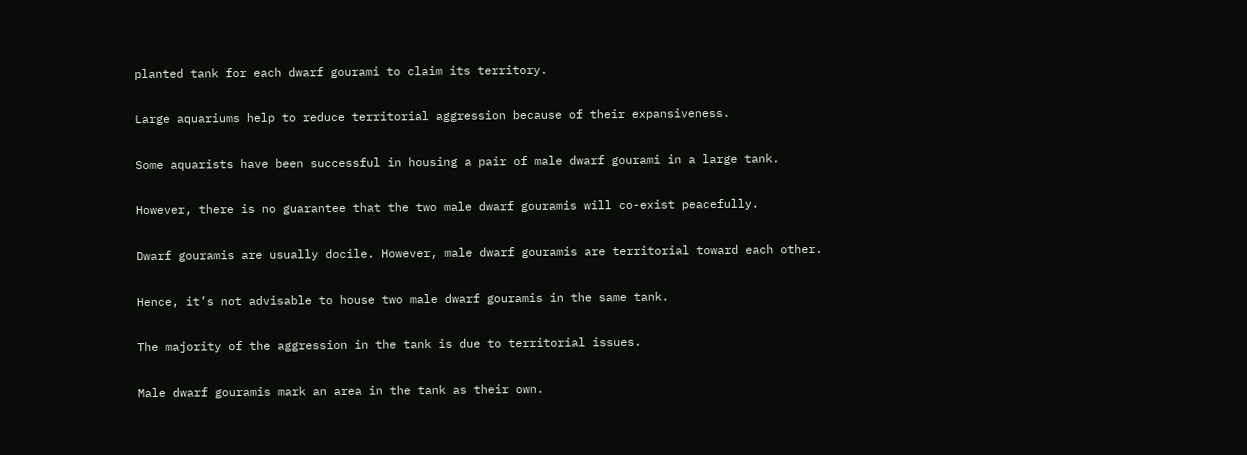planted tank for each dwarf gourami to claim its territory.

Large aquariums help to reduce territorial aggression because of their expansiveness.

Some aquarists have been successful in housing a pair of male dwarf gourami in a large tank.

However, there is no guarantee that the two male dwarf gouramis will co-exist peacefully.

Dwarf gouramis are usually docile. However, male dwarf gouramis are territorial toward each other.

Hence, it’s not advisable to house two male dwarf gouramis in the same tank.

The majority of the aggression in the tank is due to territorial issues.

Male dwarf gouramis mark an area in the tank as their own.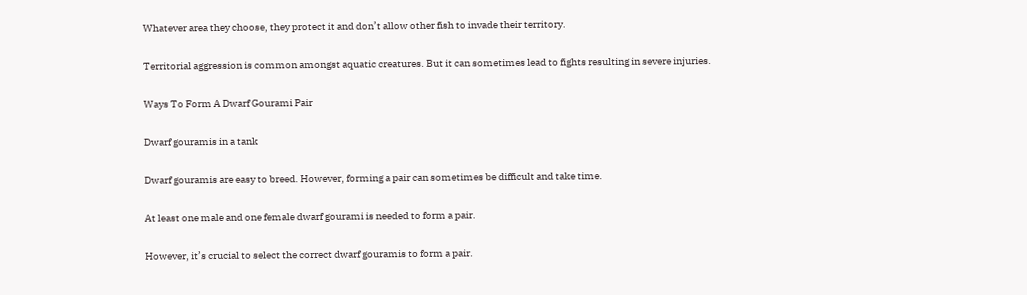Whatever area they choose, they protect it and don’t allow other fish to invade their territory.

Territorial aggression is common amongst aquatic creatures. But it can sometimes lead to fights resulting in severe injuries.

Ways To Form A Dwarf Gourami Pair

Dwarf gouramis in a tank

Dwarf gouramis are easy to breed. However, forming a pair can sometimes be difficult and take time.

At least one male and one female dwarf gourami is needed to form a pair.

However, it’s crucial to select the correct dwarf gouramis to form a pair.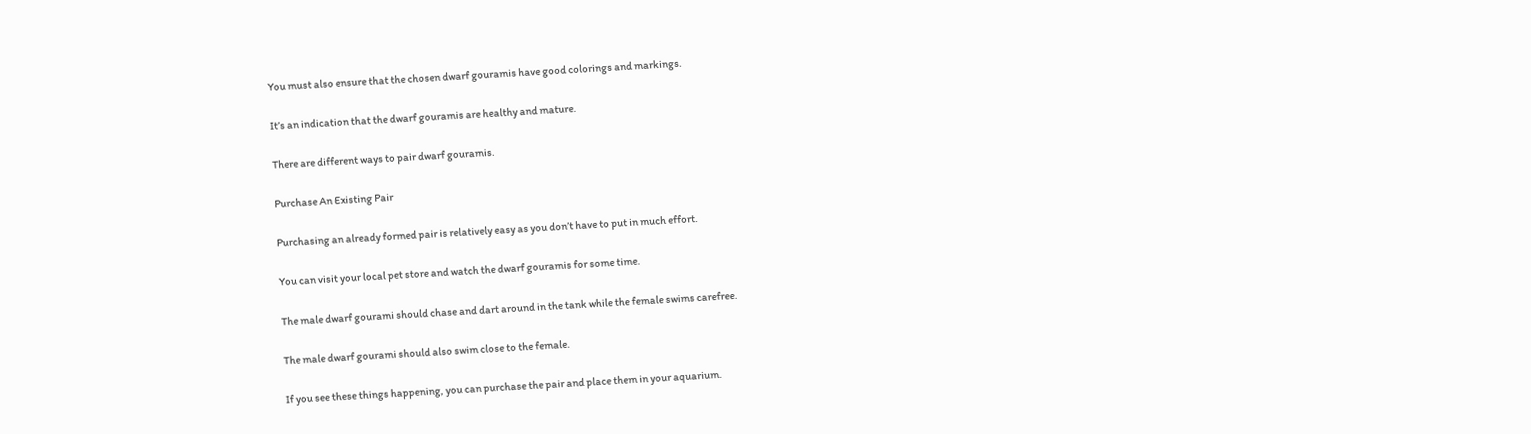You must also ensure that the chosen dwarf gouramis have good colorings and markings.

It’s an indication that the dwarf gouramis are healthy and mature.

There are different ways to pair dwarf gouramis.

Purchase An Existing Pair

Purchasing an already formed pair is relatively easy as you don’t have to put in much effort.

You can visit your local pet store and watch the dwarf gouramis for some time.

The male dwarf gourami should chase and dart around in the tank while the female swims carefree.

The male dwarf gourami should also swim close to the female.

If you see these things happening, you can purchase the pair and place them in your aquarium.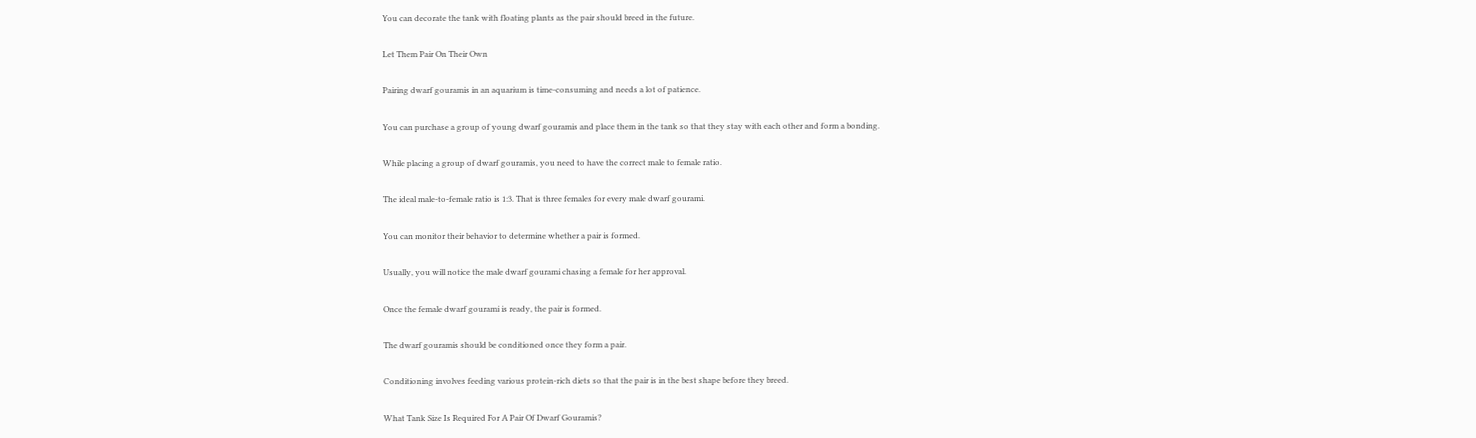You can decorate the tank with floating plants as the pair should breed in the future.

Let Them Pair On Their Own

Pairing dwarf gouramis in an aquarium is time-consuming and needs a lot of patience.

You can purchase a group of young dwarf gouramis and place them in the tank so that they stay with each other and form a bonding.

While placing a group of dwarf gouramis, you need to have the correct male to female ratio.

The ideal male-to-female ratio is 1:3. That is three females for every male dwarf gourami.

You can monitor their behavior to determine whether a pair is formed.

Usually, you will notice the male dwarf gourami chasing a female for her approval.

Once the female dwarf gourami is ready, the pair is formed.

The dwarf gouramis should be conditioned once they form a pair.

Conditioning involves feeding various protein-rich diets so that the pair is in the best shape before they breed.

What Tank Size Is Required For A Pair Of Dwarf Gouramis?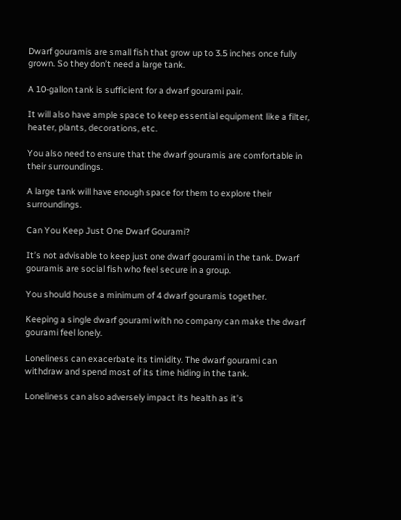Dwarf gouramis are small fish that grow up to 3.5 inches once fully grown. So they don’t need a large tank.

A 10-gallon tank is sufficient for a dwarf gourami pair.

It will also have ample space to keep essential equipment like a filter, heater, plants, decorations, etc.

You also need to ensure that the dwarf gouramis are comfortable in their surroundings.

A large tank will have enough space for them to explore their surroundings.

Can You Keep Just One Dwarf Gourami?

It’s not advisable to keep just one dwarf gourami in the tank. Dwarf gouramis are social fish who feel secure in a group.

You should house a minimum of 4 dwarf gouramis together.

Keeping a single dwarf gourami with no company can make the dwarf gourami feel lonely.

Loneliness can exacerbate its timidity. The dwarf gourami can withdraw and spend most of its time hiding in the tank.

Loneliness can also adversely impact its health as it’s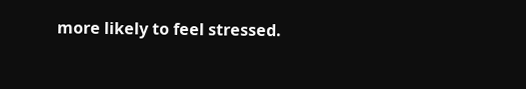more likely to feel stressed.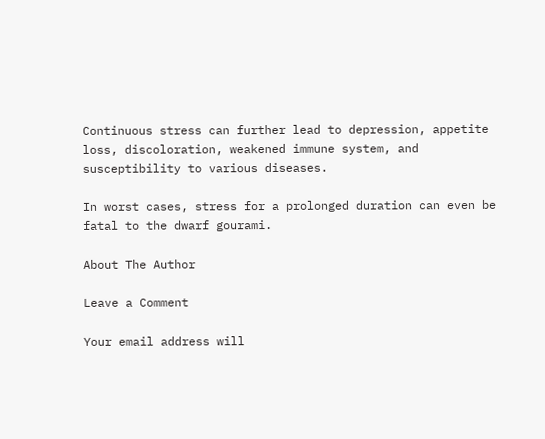Continuous stress can further lead to depression, appetite loss, discoloration, weakened immune system, and susceptibility to various diseases.

In worst cases, stress for a prolonged duration can even be fatal to the dwarf gourami.

About The Author

Leave a Comment

Your email address will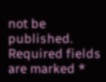not be published. Required fields are marked *